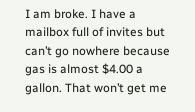I am broke. I have a mailbox full of invites but can’t go nowhere because gas is almost $4.00 a gallon. That won’t get me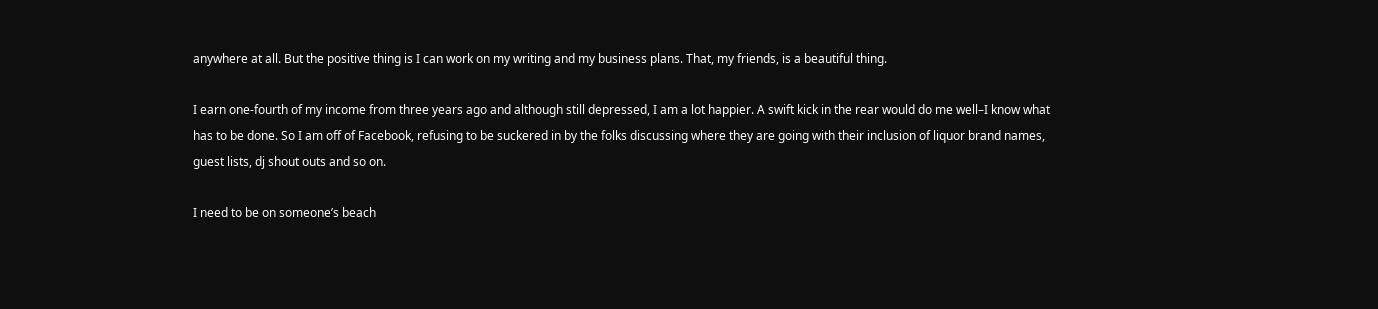anywhere at all. But the positive thing is I can work on my writing and my business plans. That, my friends, is a beautiful thing.

I earn one-fourth of my income from three years ago and although still depressed, I am a lot happier. A swift kick in the rear would do me well–I know what has to be done. So I am off of Facebook, refusing to be suckered in by the folks discussing where they are going with their inclusion of liquor brand names, guest lists, dj shout outs and so on.

I need to be on someone’s beach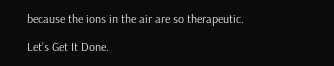because the ions in the air are so therapeutic.

Let’s Get It Done.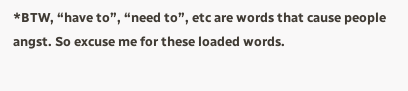*BTW, “have to”, “need to”, etc are words that cause people angst. So excuse me for these loaded words.